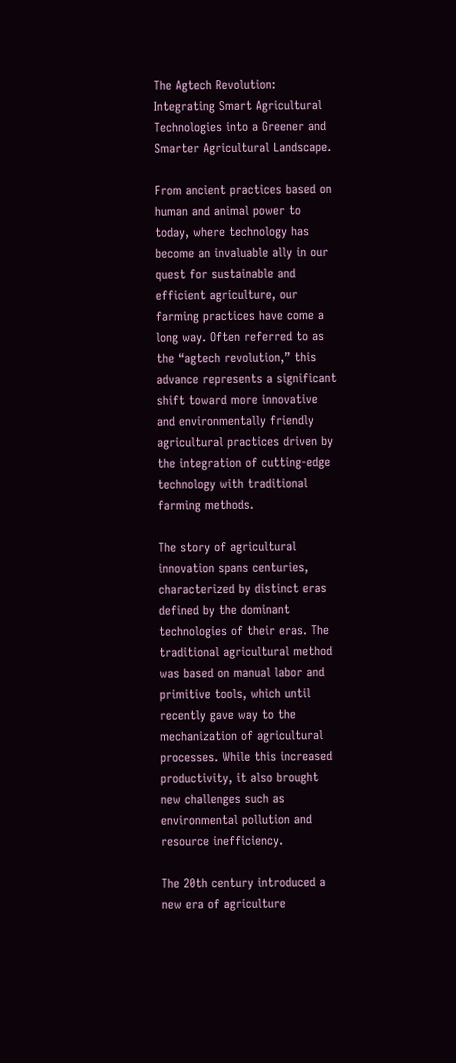The Agtech Revolution: Integrating Smart Agricultural Technologies into a Greener and Smarter Agricultural Landscape.

From ancient practices based on human and animal power to today, where technology has become an invaluable ally in our quest for sustainable and efficient agriculture, our farming practices have come a long way. Often referred to as the “agtech revolution,” this advance represents a significant shift toward more innovative and environmentally friendly agricultural practices driven by the integration of cutting-edge technology with traditional farming methods.

The story of agricultural innovation spans centuries, characterized by distinct eras defined by the dominant technologies of their eras. The traditional agricultural method was based on manual labor and primitive tools, which until recently gave way to the mechanization of agricultural processes. While this increased productivity, it also brought new challenges such as environmental pollution and resource inefficiency.

The 20th century introduced a new era of agriculture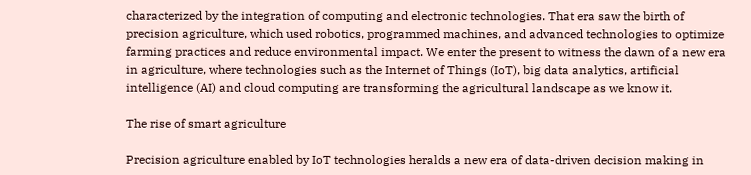characterized by the integration of computing and electronic technologies. That era saw the birth of precision agriculture, which used robotics, programmed machines, and advanced technologies to optimize farming practices and reduce environmental impact. We enter the present to witness the dawn of a new era in agriculture, where technologies such as the Internet of Things (IoT), big data analytics, artificial intelligence (AI) and cloud computing are transforming the agricultural landscape as we know it.

The rise of smart agriculture

Precision agriculture enabled by IoT technologies heralds a new era of data-driven decision making in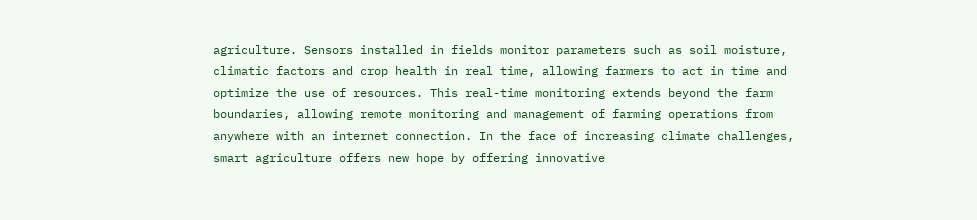agriculture. Sensors installed in fields monitor parameters such as soil moisture, climatic factors and crop health in real time, allowing farmers to act in time and optimize the use of resources. This real-time monitoring extends beyond the farm boundaries, allowing remote monitoring and management of farming operations from anywhere with an internet connection. In the face of increasing climate challenges, smart agriculture offers new hope by offering innovative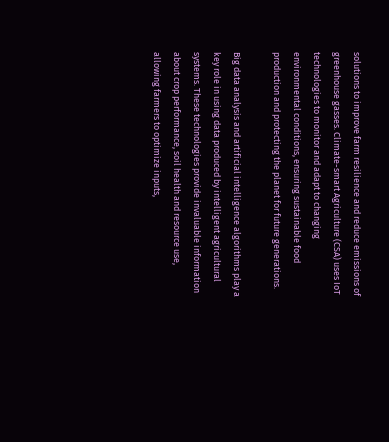solutions to improve farm resilience and reduce emissions of greenhouse gasses. Climate-smart Agriculture (CSA) uses IoT technologies to monitor and adapt to changing environmental conditions, ensuring sustainable food production and protecting the planet for future generations.

Big data analysis and artificial intelligence algorithms play a key role in using data produced by intelligent agricultural systems. These technologies provide invaluable information about crop performance, soil health and resource use, allowing farmers to optimize inputs,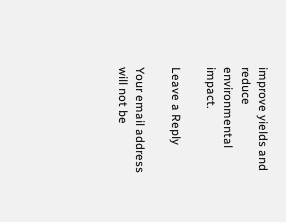improve yields and reduce environmental impact.

Leave a Reply

Your email address will not be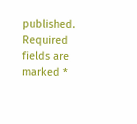published. Required fields are marked *